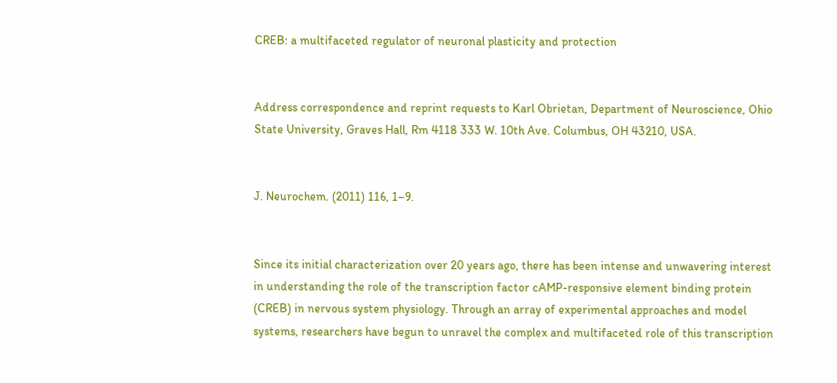CREB: a multifaceted regulator of neuronal plasticity and protection


Address correspondence and reprint requests to Karl Obrietan, Department of Neuroscience, Ohio State University, Graves Hall, Rm 4118 333 W. 10th Ave. Columbus, OH 43210, USA.


J. Neurochem. (2011) 116, 1–9.


Since its initial characterization over 20 years ago, there has been intense and unwavering interest in understanding the role of the transcription factor cAMP-responsive element binding protein (CREB) in nervous system physiology. Through an array of experimental approaches and model systems, researchers have begun to unravel the complex and multifaceted role of this transcription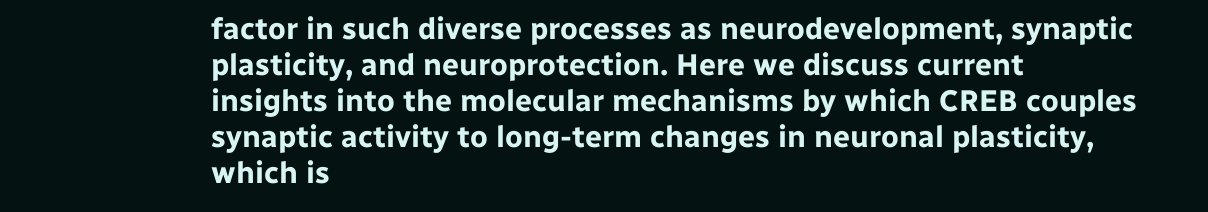factor in such diverse processes as neurodevelopment, synaptic plasticity, and neuroprotection. Here we discuss current insights into the molecular mechanisms by which CREB couples synaptic activity to long-term changes in neuronal plasticity, which is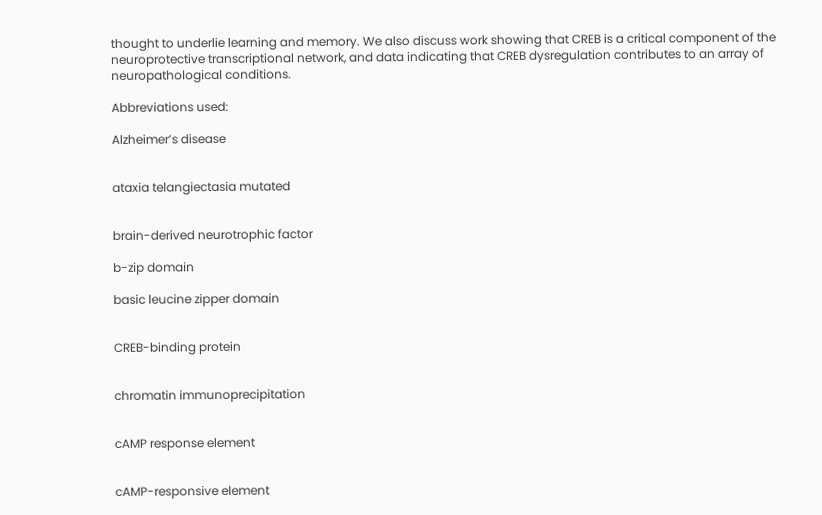thought to underlie learning and memory. We also discuss work showing that CREB is a critical component of the neuroprotective transcriptional network, and data indicating that CREB dysregulation contributes to an array of neuropathological conditions.

Abbreviations used:

Alzheimer’s disease


ataxia telangiectasia mutated


brain-derived neurotrophic factor

b-zip domain

basic leucine zipper domain


CREB-binding protein


chromatin immunoprecipitation


cAMP response element


cAMP-responsive element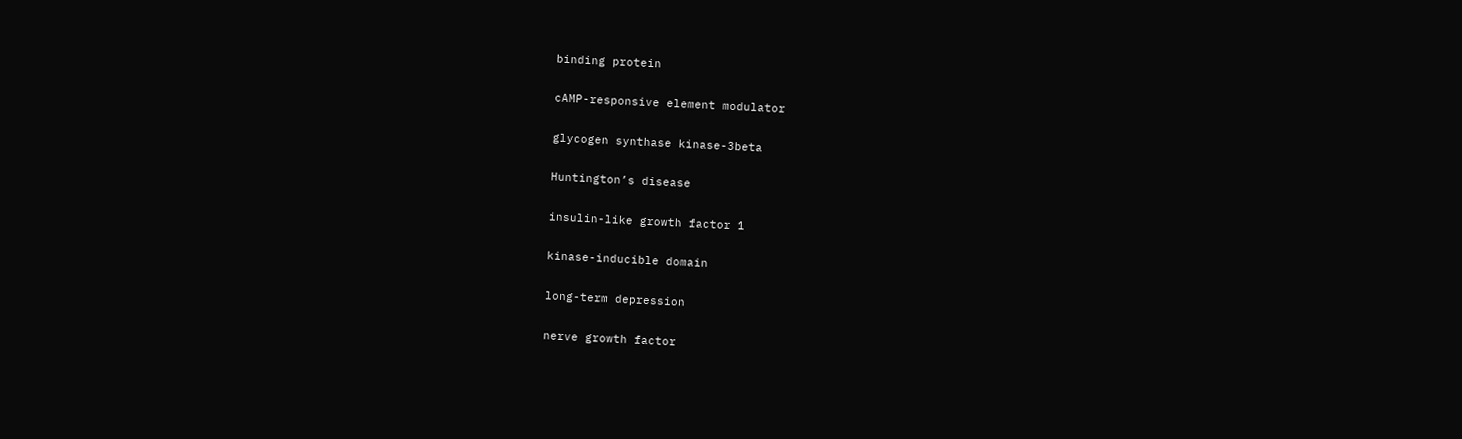binding protein


cAMP-responsive element modulator


glycogen synthase kinase-3beta


Huntington’s disease


insulin-like growth factor 1


kinase-inducible domain


long-term depression


nerve growth factor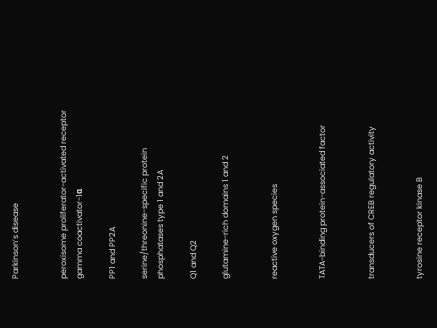Parkinson’s disease


peroxisome proliferator-activated receptor gamma coactivator-1α

PP1 and PP2A

serine/threonine-specific protein phosphatases type 1 and 2A

Q1 and Q2

glutamine-rich domains 1 and 2


reactive oxygen species


TATA-binding protein-associated factor


transducers of CREB regulatory activity


tyrosine receptor kinase B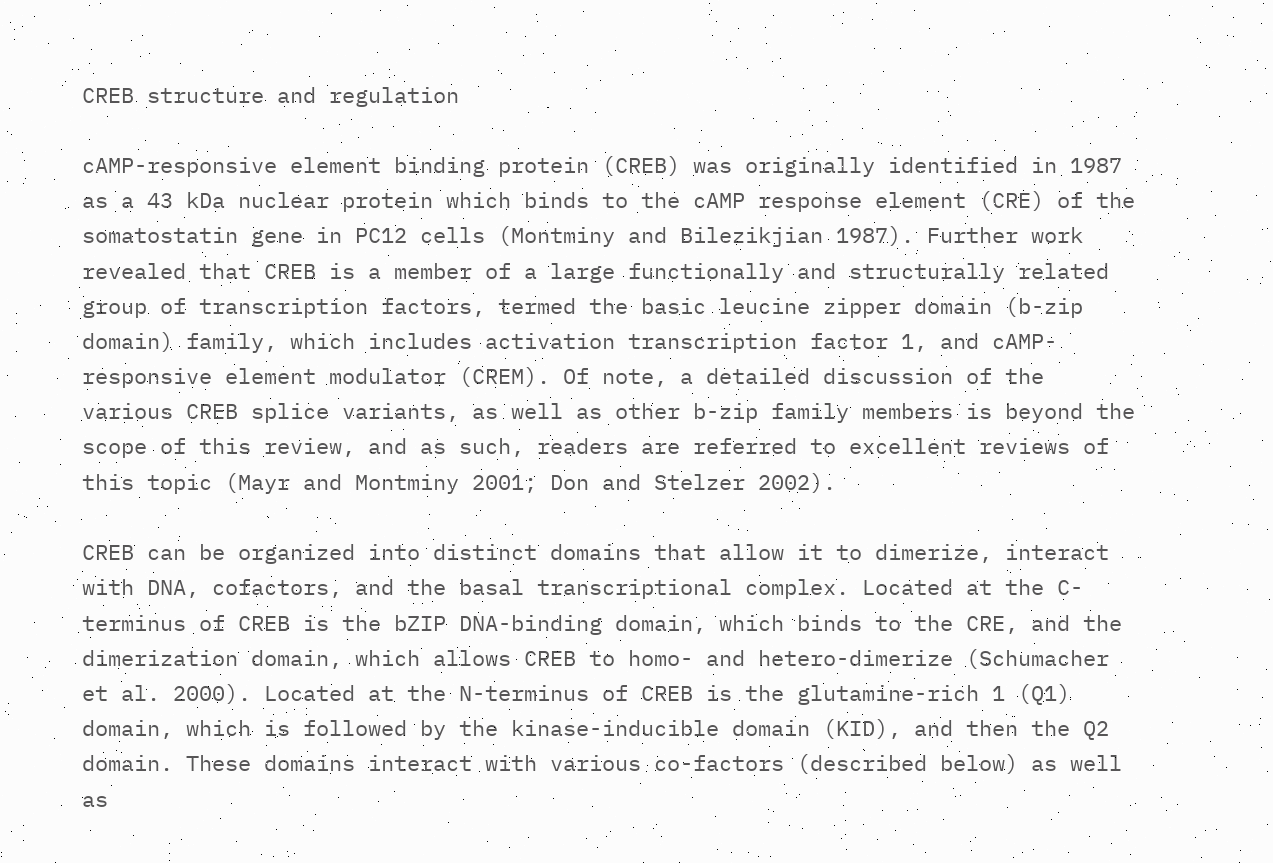CREB structure and regulation

cAMP-responsive element binding protein (CREB) was originally identified in 1987 as a 43 kDa nuclear protein which binds to the cAMP response element (CRE) of the somatostatin gene in PC12 cells (Montminy and Bilezikjian 1987). Further work revealed that CREB is a member of a large functionally and structurally related group of transcription factors, termed the basic leucine zipper domain (b-zip domain) family, which includes activation transcription factor 1, and cAMP-responsive element modulator (CREM). Of note, a detailed discussion of the various CREB splice variants, as well as other b-zip family members is beyond the scope of this review, and as such, readers are referred to excellent reviews of this topic (Mayr and Montminy 2001; Don and Stelzer 2002).

CREB can be organized into distinct domains that allow it to dimerize, interact with DNA, cofactors, and the basal transcriptional complex. Located at the C-terminus of CREB is the bZIP DNA-binding domain, which binds to the CRE, and the dimerization domain, which allows CREB to homo- and hetero-dimerize (Schumacher et al. 2000). Located at the N-terminus of CREB is the glutamine-rich 1 (Q1) domain, which is followed by the kinase-inducible domain (KID), and then the Q2 domain. These domains interact with various co-factors (described below) as well as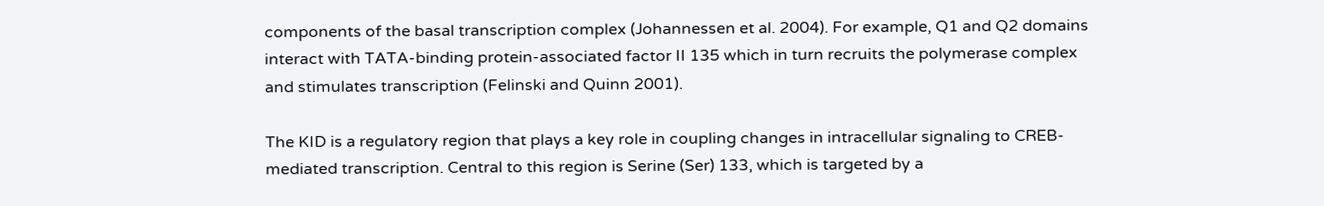components of the basal transcription complex (Johannessen et al. 2004). For example, Q1 and Q2 domains interact with TATA-binding protein-associated factor II 135 which in turn recruits the polymerase complex and stimulates transcription (Felinski and Quinn 2001).

The KID is a regulatory region that plays a key role in coupling changes in intracellular signaling to CREB-mediated transcription. Central to this region is Serine (Ser) 133, which is targeted by a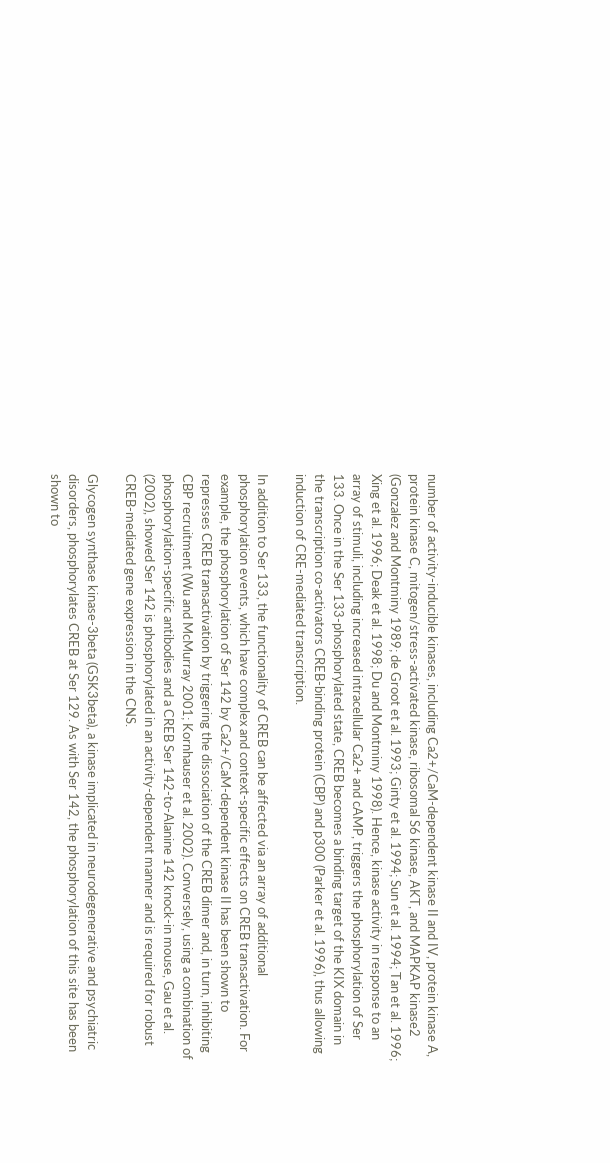number of activity-inducible kinases, including Ca2+/CaM-dependent kinase II and IV, protein kinase A, protein kinase C, mitogen/stress-activated kinase, ribosomal S6 kinase, AKT, and MAPKAP kinase2 (Gonzalez and Montminy 1989; de Groot et al. 1993; Ginty et al. 1994; Sun et al. 1994; Tan et al. 1996; Xing et al. 1996; Deak et al. 1998; Du and Montminy 1998). Hence, kinase activity in response to an array of stimuli, including increased intracellular Ca2+ and cAMP, triggers the phosphorylation of Ser 133. Once in the Ser 133-phosphorylated state, CREB becomes a binding target of the KIX domain in the transcription co-activators CREB-binding protein (CBP) and p300 (Parker et al. 1996), thus allowing induction of CRE-mediated transcription.

In addition to Ser 133, the functionality of CREB can be affected via an array of additional phosphorylation events, which have complex and context-specific effects on CREB transactivation. For example, the phosphorylation of Ser 142 by Ca2+/CaM-dependent kinase II has been shown to represses CREB transactivation by triggering the dissociation of the CREB dimer and, in turn, inhibiting CBP recruitment (Wu and McMurray 2001; Kornhauser et al. 2002). Conversely, using a combination of phosphorylation-specific antibodies and a CREB Ser 142-to-Alanine 142 knock-in mouse, Gau et al. (2002), showed Ser 142 is phosphorylated in an activity-dependent manner and is required for robust CREB-mediated gene expression in the CNS.

Glycogen synthase kinase-3beta (GSK3beta), a kinase implicated in neurodegenerative and psychiatric disorders, phosphorylates CREB at Ser 129. As with Ser 142, the phosphorylation of this site has been shown to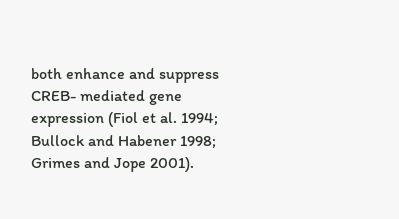both enhance and suppress CREB- mediated gene expression (Fiol et al. 1994; Bullock and Habener 1998; Grimes and Jope 2001).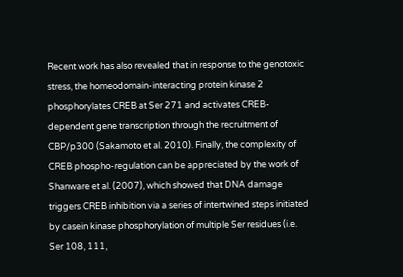Recent work has also revealed that in response to the genotoxic stress, the homeodomain-interacting protein kinase 2 phosphorylates CREB at Ser 271 and activates CREB-dependent gene transcription through the recruitment of CBP/p300 (Sakamoto et al. 2010). Finally, the complexity of CREB phospho-regulation can be appreciated by the work of Shanware et al. (2007), which showed that DNA damage triggers CREB inhibition via a series of intertwined steps initiated by casein kinase phosphorylation of multiple Ser residues (i.e. Ser 108, 111,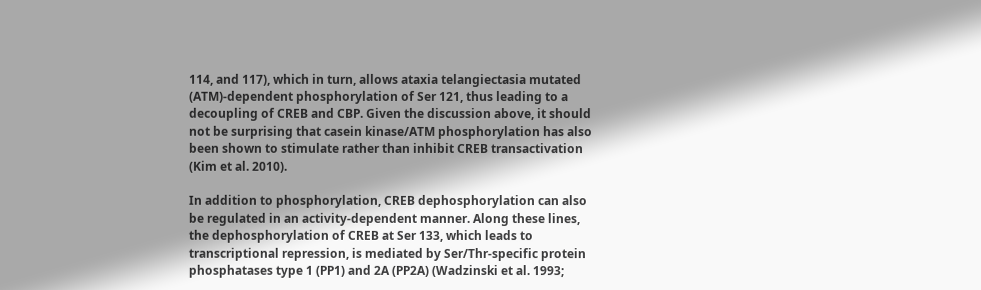114, and 117), which in turn, allows ataxia telangiectasia mutated (ATM)-dependent phosphorylation of Ser 121, thus leading to a decoupling of CREB and CBP. Given the discussion above, it should not be surprising that casein kinase/ATM phosphorylation has also been shown to stimulate rather than inhibit CREB transactivation (Kim et al. 2010).

In addition to phosphorylation, CREB dephosphorylation can also be regulated in an activity-dependent manner. Along these lines, the dephosphorylation of CREB at Ser 133, which leads to transcriptional repression, is mediated by Ser/Thr-specific protein phosphatases type 1 (PP1) and 2A (PP2A) (Wadzinski et al. 1993;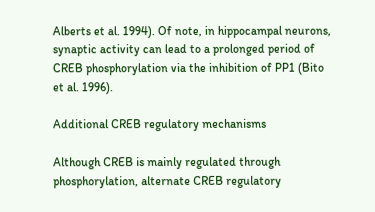Alberts et al. 1994). Of note, in hippocampal neurons, synaptic activity can lead to a prolonged period of CREB phosphorylation via the inhibition of PP1 (Bito et al. 1996).

Additional CREB regulatory mechanisms

Although CREB is mainly regulated through phosphorylation, alternate CREB regulatory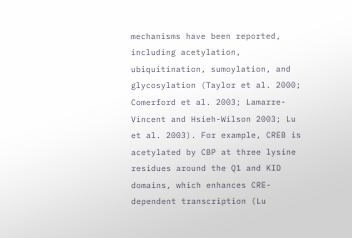mechanisms have been reported, including acetylation, ubiquitination, sumoylation, and glycosylation (Taylor et al. 2000; Comerford et al. 2003; Lamarre-Vincent and Hsieh-Wilson 2003; Lu et al. 2003). For example, CREB is acetylated by CBP at three lysine residues around the Q1 and KID domains, which enhances CRE-dependent transcription (Lu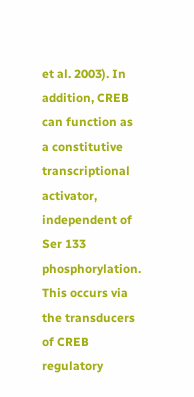et al. 2003). In addition, CREB can function as a constitutive transcriptional activator, independent of Ser 133 phosphorylation. This occurs via the transducers of CREB regulatory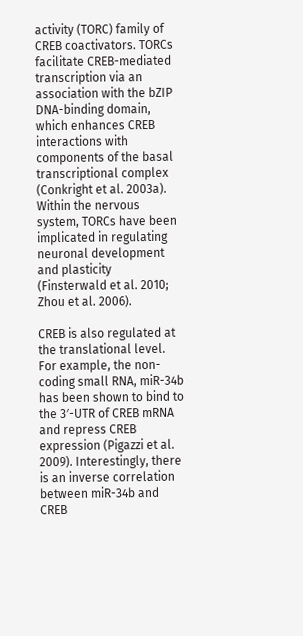activity (TORC) family of CREB coactivators. TORCs facilitate CREB-mediated transcription via an association with the bZIP DNA-binding domain, which enhances CREB interactions with components of the basal transcriptional complex (Conkright et al. 2003a). Within the nervous system, TORCs have been implicated in regulating neuronal development and plasticity (Finsterwald et al. 2010; Zhou et al. 2006).

CREB is also regulated at the translational level. For example, the non-coding small RNA, miR-34b has been shown to bind to the 3′-UTR of CREB mRNA and repress CREB expression (Pigazzi et al. 2009). Interestingly, there is an inverse correlation between miR-34b and CREB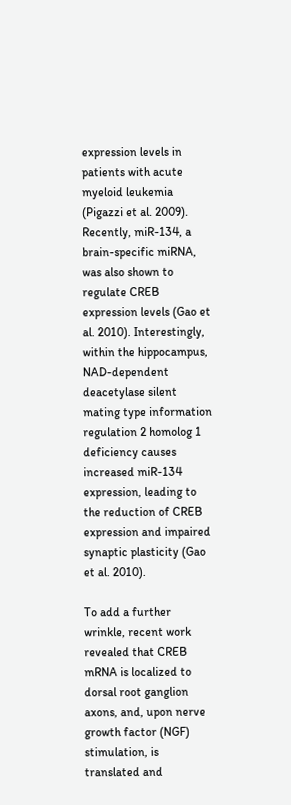expression levels in patients with acute myeloid leukemia (Pigazzi et al. 2009). Recently, miR-134, a brain-specific miRNA, was also shown to regulate CREB expression levels (Gao et al. 2010). Interestingly, within the hippocampus, NAD-dependent deacetylase silent mating type information regulation 2 homolog 1 deficiency causes increased miR-134 expression, leading to the reduction of CREB expression and impaired synaptic plasticity (Gao et al. 2010).

To add a further wrinkle, recent work revealed that CREB mRNA is localized to dorsal root ganglion axons, and, upon nerve growth factor (NGF) stimulation, is translated and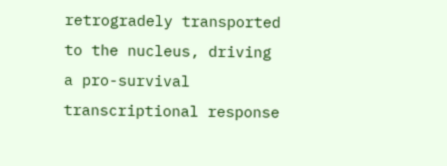retrogradely transported to the nucleus, driving a pro-survival transcriptional response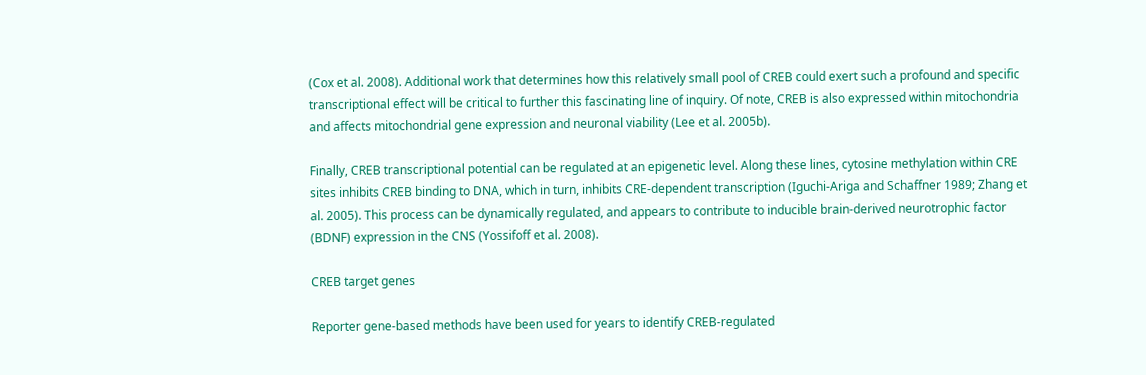(Cox et al. 2008). Additional work that determines how this relatively small pool of CREB could exert such a profound and specific transcriptional effect will be critical to further this fascinating line of inquiry. Of note, CREB is also expressed within mitochondria and affects mitochondrial gene expression and neuronal viability (Lee et al. 2005b).

Finally, CREB transcriptional potential can be regulated at an epigenetic level. Along these lines, cytosine methylation within CRE sites inhibits CREB binding to DNA, which in turn, inhibits CRE-dependent transcription (Iguchi-Ariga and Schaffner 1989; Zhang et al. 2005). This process can be dynamically regulated, and appears to contribute to inducible brain-derived neurotrophic factor (BDNF) expression in the CNS (Yossifoff et al. 2008).

CREB target genes

Reporter gene-based methods have been used for years to identify CREB-regulated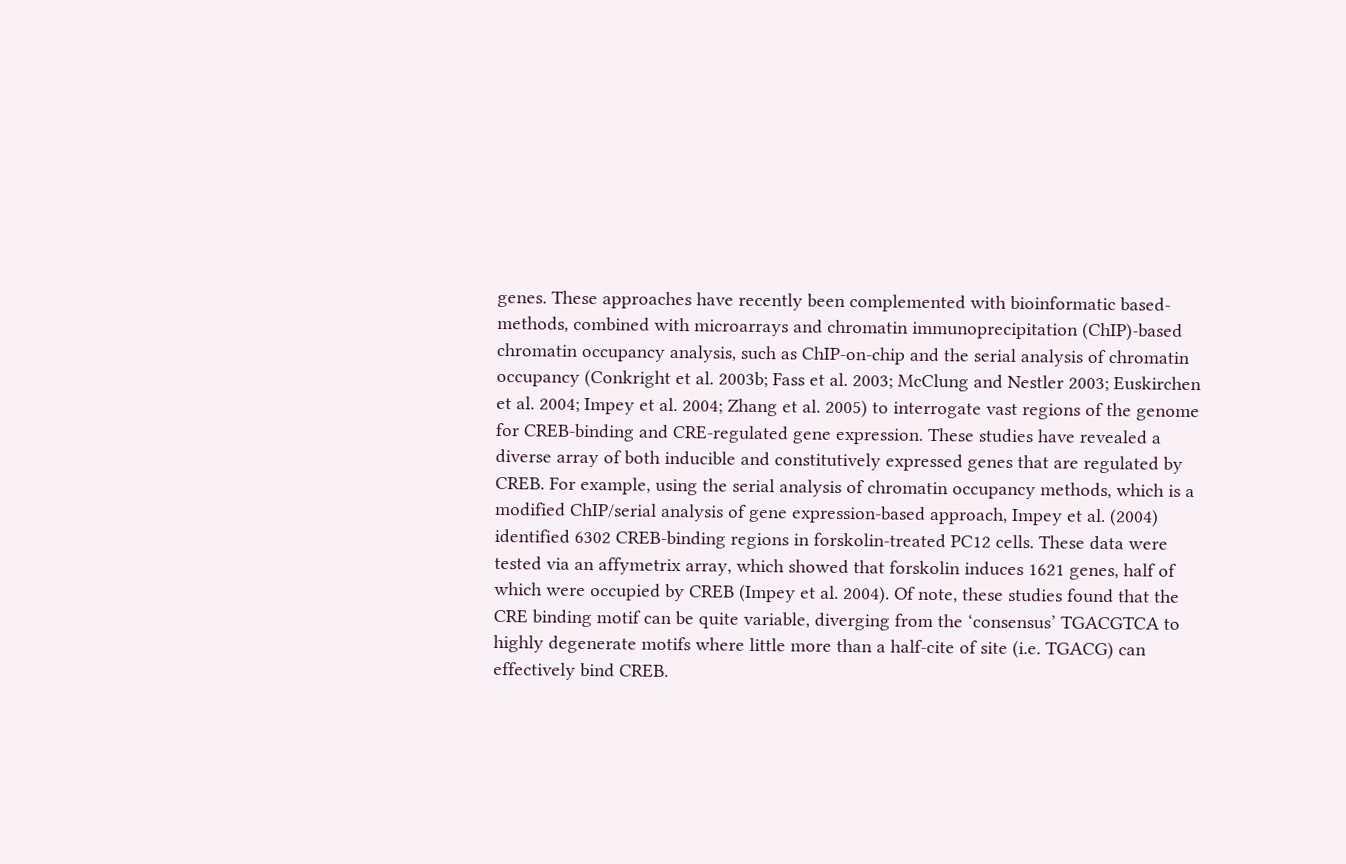genes. These approaches have recently been complemented with bioinformatic based-methods, combined with microarrays and chromatin immunoprecipitation (ChIP)-based chromatin occupancy analysis, such as ChIP-on-chip and the serial analysis of chromatin occupancy (Conkright et al. 2003b; Fass et al. 2003; McClung and Nestler 2003; Euskirchen et al. 2004; Impey et al. 2004; Zhang et al. 2005) to interrogate vast regions of the genome for CREB-binding and CRE-regulated gene expression. These studies have revealed a diverse array of both inducible and constitutively expressed genes that are regulated by CREB. For example, using the serial analysis of chromatin occupancy methods, which is a modified ChIP/serial analysis of gene expression-based approach, Impey et al. (2004) identified 6302 CREB-binding regions in forskolin-treated PC12 cells. These data were tested via an affymetrix array, which showed that forskolin induces 1621 genes, half of which were occupied by CREB (Impey et al. 2004). Of note, these studies found that the CRE binding motif can be quite variable, diverging from the ‘consensus’ TGACGTCA to highly degenerate motifs where little more than a half-cite of site (i.e. TGACG) can effectively bind CREB.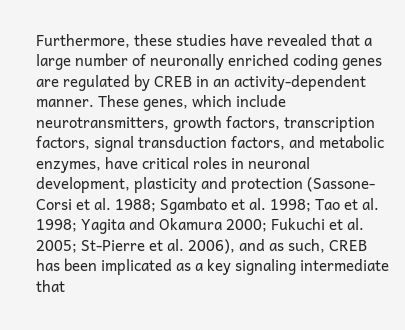Furthermore, these studies have revealed that a large number of neuronally enriched coding genes are regulated by CREB in an activity-dependent manner. These genes, which include neurotransmitters, growth factors, transcription factors, signal transduction factors, and metabolic enzymes, have critical roles in neuronal development, plasticity and protection (Sassone-Corsi et al. 1988; Sgambato et al. 1998; Tao et al. 1998; Yagita and Okamura 2000; Fukuchi et al. 2005; St-Pierre et al. 2006), and as such, CREB has been implicated as a key signaling intermediate that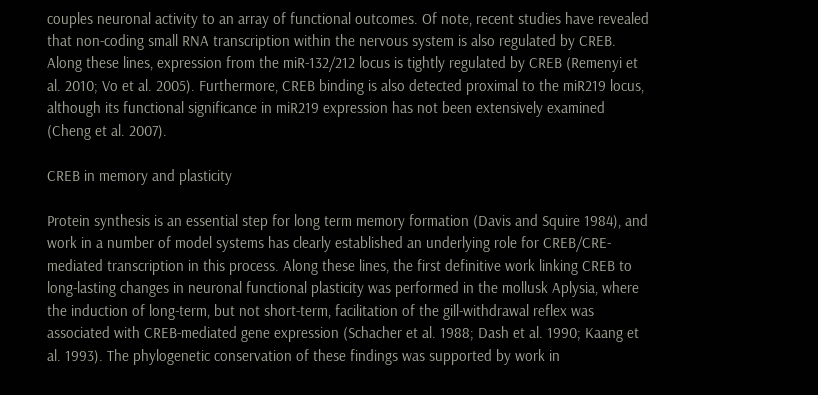couples neuronal activity to an array of functional outcomes. Of note, recent studies have revealed that non-coding small RNA transcription within the nervous system is also regulated by CREB. Along these lines, expression from the miR-132/212 locus is tightly regulated by CREB (Remenyi et al. 2010; Vo et al. 2005). Furthermore, CREB binding is also detected proximal to the miR219 locus, although its functional significance in miR219 expression has not been extensively examined (Cheng et al. 2007).

CREB in memory and plasticity

Protein synthesis is an essential step for long term memory formation (Davis and Squire 1984), and work in a number of model systems has clearly established an underlying role for CREB/CRE-mediated transcription in this process. Along these lines, the first definitive work linking CREB to long-lasting changes in neuronal functional plasticity was performed in the mollusk Aplysia, where the induction of long-term, but not short-term, facilitation of the gill-withdrawal reflex was associated with CREB-mediated gene expression (Schacher et al. 1988; Dash et al. 1990; Kaang et al. 1993). The phylogenetic conservation of these findings was supported by work in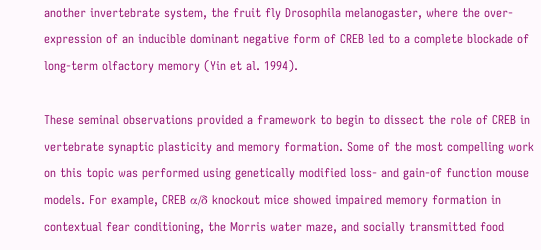another invertebrate system, the fruit fly Drosophila melanogaster, where the over-expression of an inducible dominant negative form of CREB led to a complete blockade of long-term olfactory memory (Yin et al. 1994).

These seminal observations provided a framework to begin to dissect the role of CREB in vertebrate synaptic plasticity and memory formation. Some of the most compelling work on this topic was performed using genetically modified loss- and gain-of function mouse models. For example, CREB α/δ knockout mice showed impaired memory formation in contextual fear conditioning, the Morris water maze, and socially transmitted food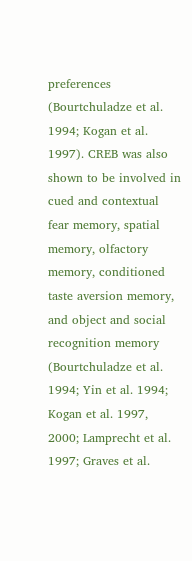preferences (Bourtchuladze et al. 1994; Kogan et al. 1997). CREB was also shown to be involved in cued and contextual fear memory, spatial memory, olfactory memory, conditioned taste aversion memory, and object and social recognition memory (Bourtchuladze et al. 1994; Yin et al. 1994; Kogan et al. 1997, 2000; Lamprecht et al. 1997; Graves et al.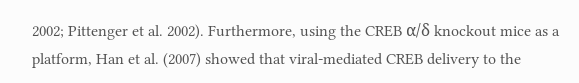2002; Pittenger et al. 2002). Furthermore, using the CREB α/δ knockout mice as a platform, Han et al. (2007) showed that viral-mediated CREB delivery to the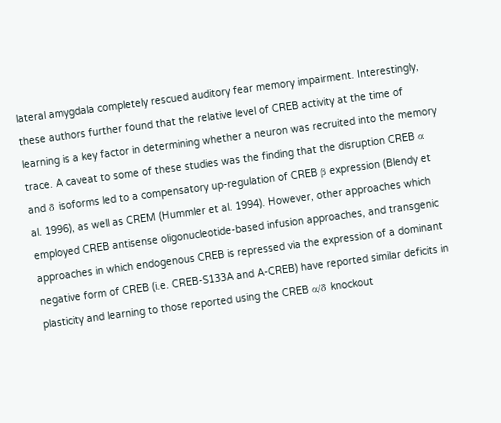lateral amygdala completely rescued auditory fear memory impairment. Interestingly, these authors further found that the relative level of CREB activity at the time of learning is a key factor in determining whether a neuron was recruited into the memory trace. A caveat to some of these studies was the finding that the disruption CREB α and δ isoforms led to a compensatory up-regulation of CREB β expression (Blendy et al. 1996), as well as CREM (Hummler et al. 1994). However, other approaches which employed CREB antisense oligonucleotide-based infusion approaches, and transgenic approaches in which endogenous CREB is repressed via the expression of a dominant negative form of CREB (i.e. CREB-S133A and A-CREB) have reported similar deficits in plasticity and learning to those reported using the CREB α/δ knockout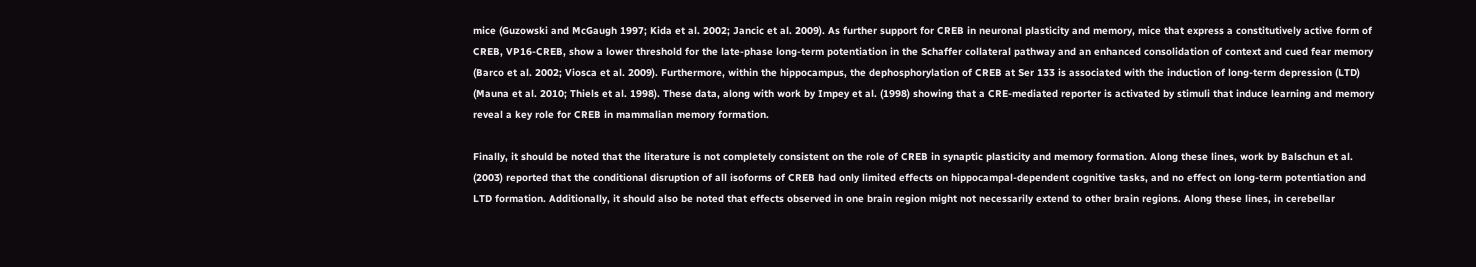mice (Guzowski and McGaugh 1997; Kida et al. 2002; Jancic et al. 2009). As further support for CREB in neuronal plasticity and memory, mice that express a constitutively active form of CREB, VP16-CREB, show a lower threshold for the late-phase long-term potentiation in the Schaffer collateral pathway and an enhanced consolidation of context and cued fear memory (Barco et al. 2002; Viosca et al. 2009). Furthermore, within the hippocampus, the dephosphorylation of CREB at Ser 133 is associated with the induction of long-term depression (LTD) (Mauna et al. 2010; Thiels et al. 1998). These data, along with work by Impey et al. (1998) showing that a CRE-mediated reporter is activated by stimuli that induce learning and memory reveal a key role for CREB in mammalian memory formation.

Finally, it should be noted that the literature is not completely consistent on the role of CREB in synaptic plasticity and memory formation. Along these lines, work by Balschun et al. (2003) reported that the conditional disruption of all isoforms of CREB had only limited effects on hippocampal-dependent cognitive tasks, and no effect on long-term potentiation and LTD formation. Additionally, it should also be noted that effects observed in one brain region might not necessarily extend to other brain regions. Along these lines, in cerebellar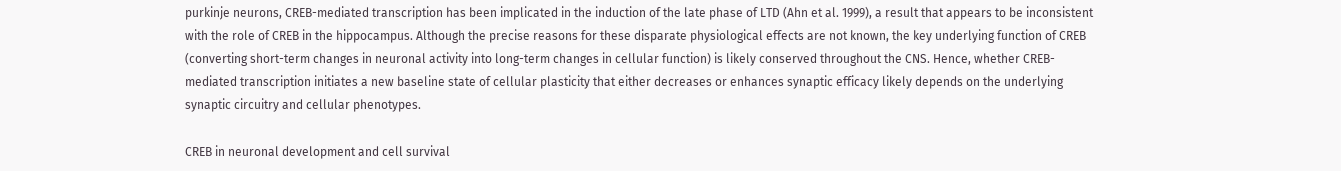purkinje neurons, CREB-mediated transcription has been implicated in the induction of the late phase of LTD (Ahn et al. 1999), a result that appears to be inconsistent with the role of CREB in the hippocampus. Although the precise reasons for these disparate physiological effects are not known, the key underlying function of CREB (converting short-term changes in neuronal activity into long-term changes in cellular function) is likely conserved throughout the CNS. Hence, whether CREB-mediated transcription initiates a new baseline state of cellular plasticity that either decreases or enhances synaptic efficacy likely depends on the underlying synaptic circuitry and cellular phenotypes.

CREB in neuronal development and cell survival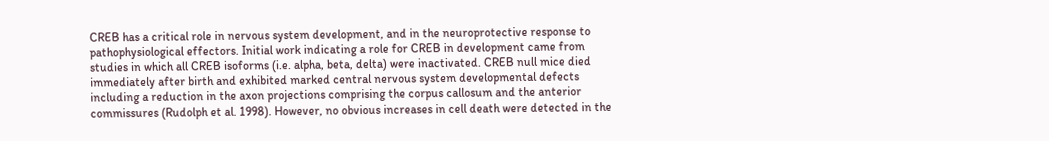CREB has a critical role in nervous system development, and in the neuroprotective response to pathophysiological effectors. Initial work indicating a role for CREB in development came from studies in which all CREB isoforms (i.e. alpha, beta, delta) were inactivated. CREB null mice died immediately after birth and exhibited marked central nervous system developmental defects including a reduction in the axon projections comprising the corpus callosum and the anterior commissures (Rudolph et al. 1998). However, no obvious increases in cell death were detected in the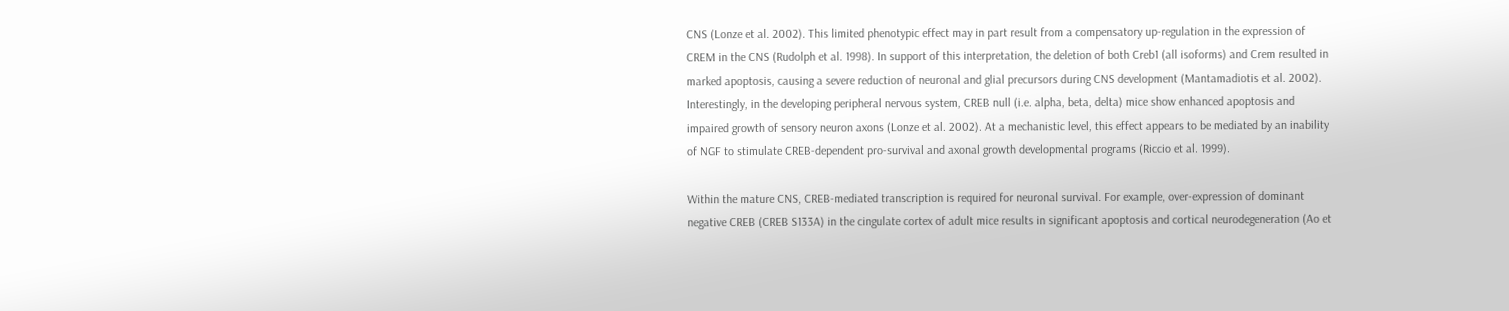CNS (Lonze et al. 2002). This limited phenotypic effect may in part result from a compensatory up-regulation in the expression of CREM in the CNS (Rudolph et al. 1998). In support of this interpretation, the deletion of both Creb1 (all isoforms) and Crem resulted in marked apoptosis, causing a severe reduction of neuronal and glial precursors during CNS development (Mantamadiotis et al. 2002). Interestingly, in the developing peripheral nervous system, CREB null (i.e. alpha, beta, delta) mice show enhanced apoptosis and impaired growth of sensory neuron axons (Lonze et al. 2002). At a mechanistic level, this effect appears to be mediated by an inability of NGF to stimulate CREB-dependent pro-survival and axonal growth developmental programs (Riccio et al. 1999).

Within the mature CNS, CREB-mediated transcription is required for neuronal survival. For example, over-expression of dominant negative CREB (CREB S133A) in the cingulate cortex of adult mice results in significant apoptosis and cortical neurodegeneration (Ao et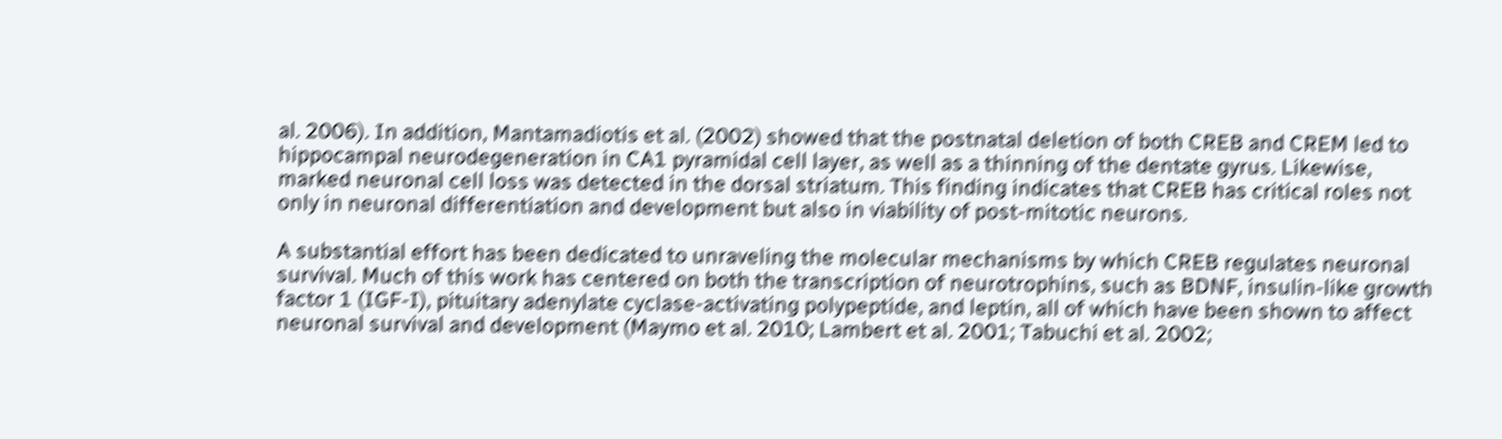al. 2006). In addition, Mantamadiotis et al. (2002) showed that the postnatal deletion of both CREB and CREM led to hippocampal neurodegeneration in CA1 pyramidal cell layer, as well as a thinning of the dentate gyrus. Likewise, marked neuronal cell loss was detected in the dorsal striatum. This finding indicates that CREB has critical roles not only in neuronal differentiation and development but also in viability of post-mitotic neurons.

A substantial effort has been dedicated to unraveling the molecular mechanisms by which CREB regulates neuronal survival. Much of this work has centered on both the transcription of neurotrophins, such as BDNF, insulin-like growth factor 1 (IGF-I), pituitary adenylate cyclase-activating polypeptide, and leptin, all of which have been shown to affect neuronal survival and development (Maymo et al. 2010; Lambert et al. 2001; Tabuchi et al. 2002;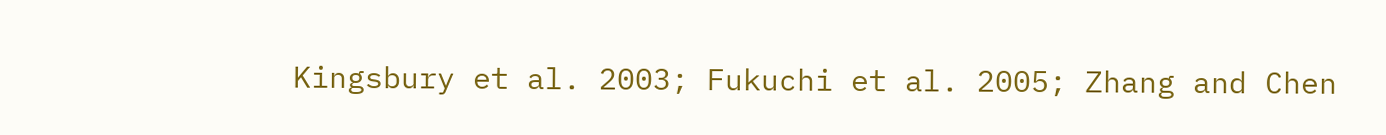Kingsbury et al. 2003; Fukuchi et al. 2005; Zhang and Chen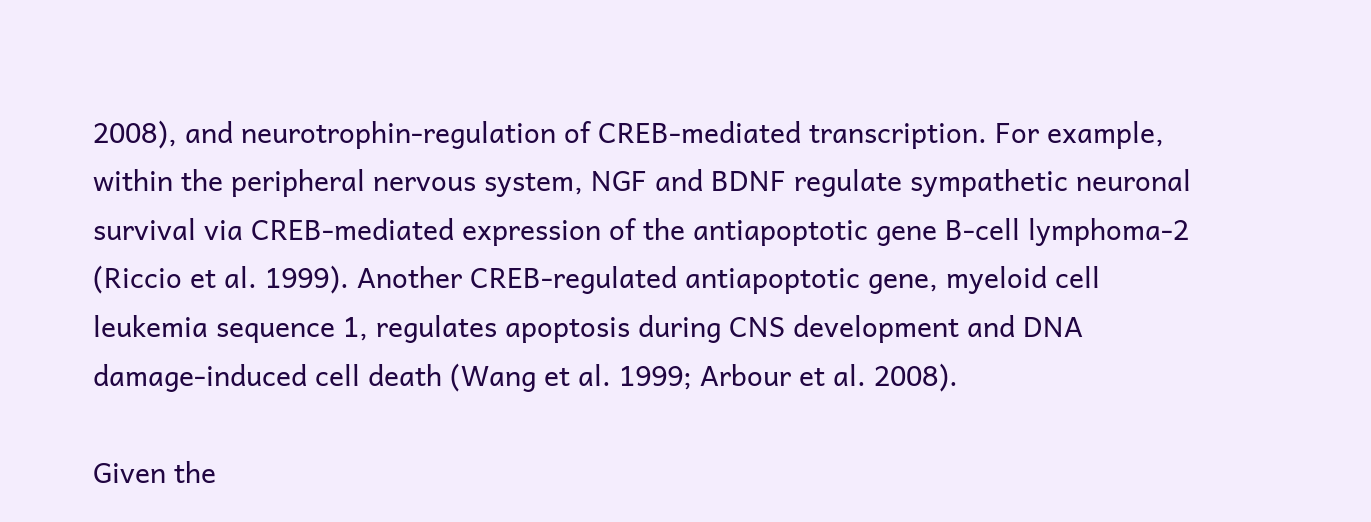2008), and neurotrophin-regulation of CREB-mediated transcription. For example, within the peripheral nervous system, NGF and BDNF regulate sympathetic neuronal survival via CREB-mediated expression of the antiapoptotic gene B-cell lymphoma-2 (Riccio et al. 1999). Another CREB-regulated antiapoptotic gene, myeloid cell leukemia sequence 1, regulates apoptosis during CNS development and DNA damage-induced cell death (Wang et al. 1999; Arbour et al. 2008).

Given the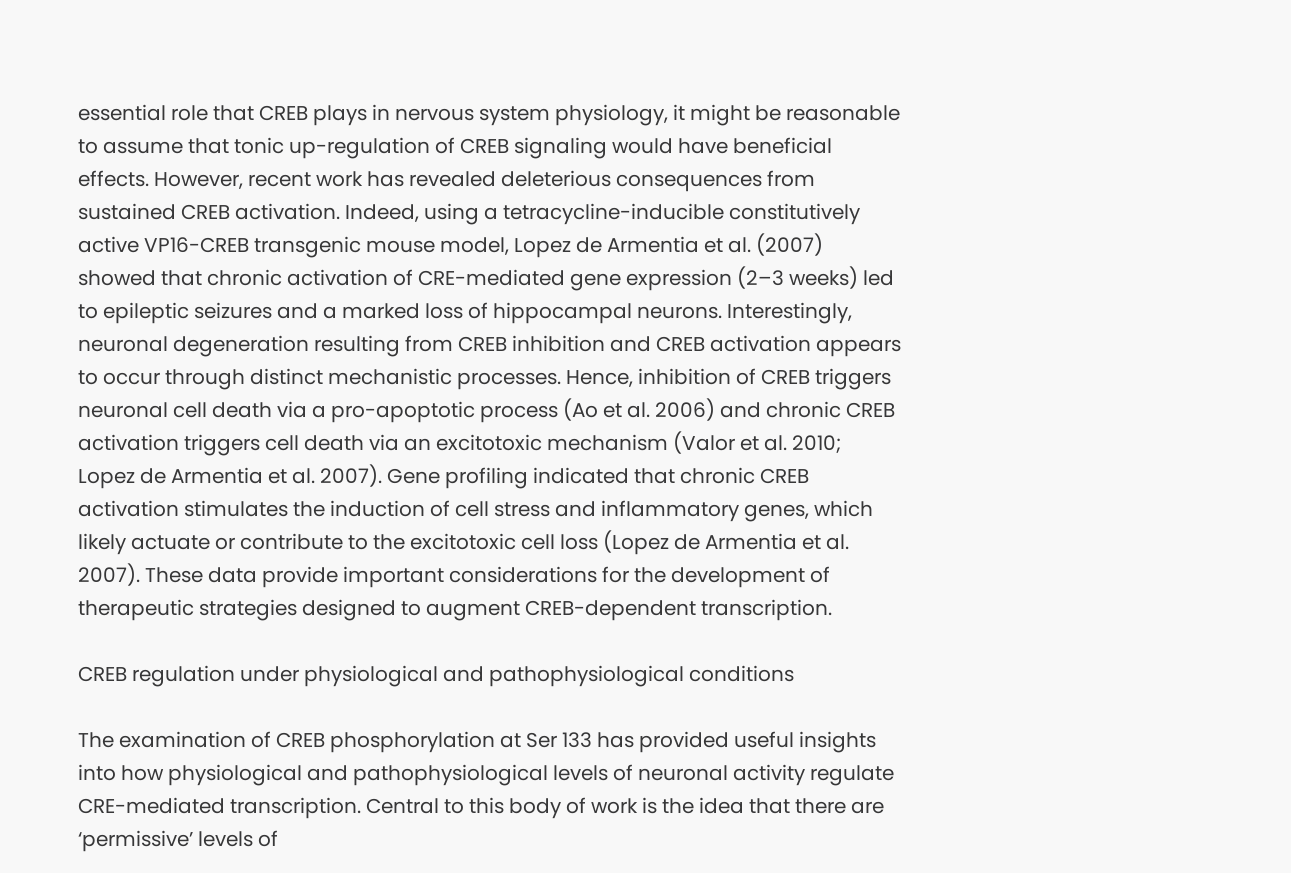essential role that CREB plays in nervous system physiology, it might be reasonable to assume that tonic up-regulation of CREB signaling would have beneficial effects. However, recent work has revealed deleterious consequences from sustained CREB activation. Indeed, using a tetracycline-inducible constitutively active VP16-CREB transgenic mouse model, Lopez de Armentia et al. (2007) showed that chronic activation of CRE-mediated gene expression (2–3 weeks) led to epileptic seizures and a marked loss of hippocampal neurons. Interestingly, neuronal degeneration resulting from CREB inhibition and CREB activation appears to occur through distinct mechanistic processes. Hence, inhibition of CREB triggers neuronal cell death via a pro-apoptotic process (Ao et al. 2006) and chronic CREB activation triggers cell death via an excitotoxic mechanism (Valor et al. 2010; Lopez de Armentia et al. 2007). Gene profiling indicated that chronic CREB activation stimulates the induction of cell stress and inflammatory genes, which likely actuate or contribute to the excitotoxic cell loss (Lopez de Armentia et al. 2007). These data provide important considerations for the development of therapeutic strategies designed to augment CREB-dependent transcription.

CREB regulation under physiological and pathophysiological conditions

The examination of CREB phosphorylation at Ser 133 has provided useful insights into how physiological and pathophysiological levels of neuronal activity regulate CRE-mediated transcription. Central to this body of work is the idea that there are ‘permissive’ levels of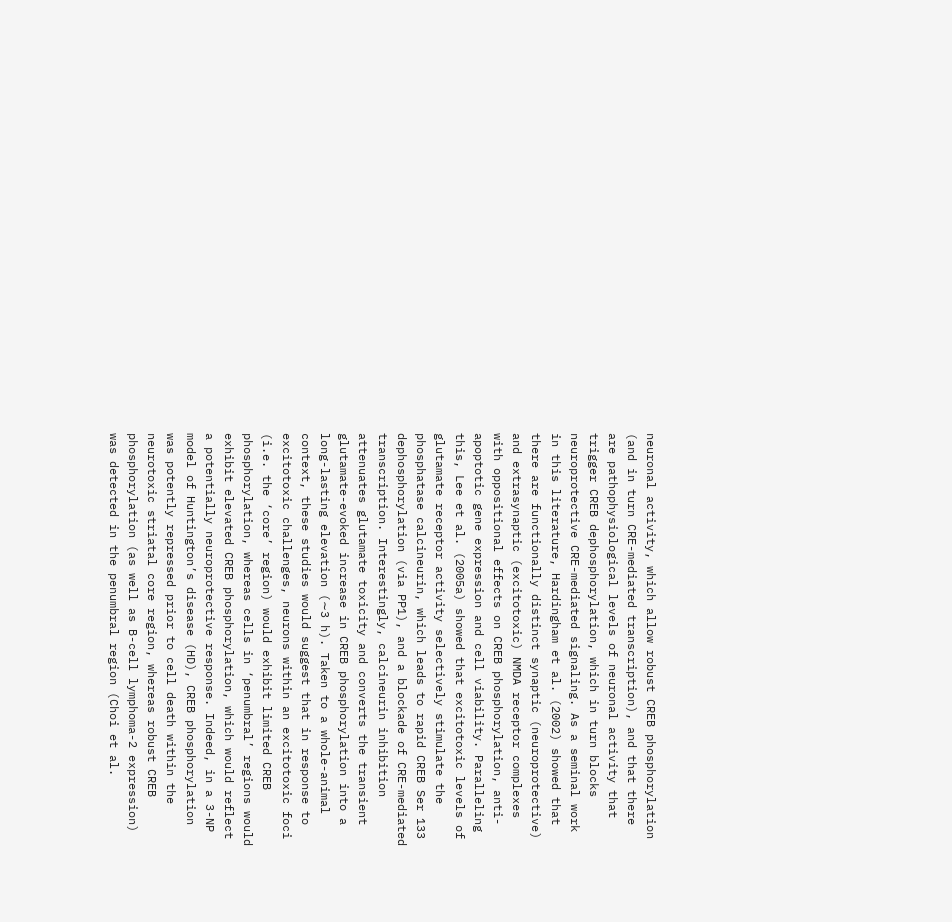neuronal activity, which allow robust CREB phosphorylation (and in turn CRE-mediated transcription), and that there are pathophysiological levels of neuronal activity that trigger CREB dephosphorylation, which in turn blocks neuroprotective CRE-mediated signaling. As a seminal work in this literature, Hardingham et al. (2002) showed that there are functionally distinct synaptic (neuroprotective) and extrasynaptic (excitotoxic) NMDA receptor complexes with oppositional effects on CREB phosphorylation, anti-apoptotic gene expression and cell viability. Paralleling this, Lee et al. (2005a) showed that excitotoxic levels of glutamate receptor activity selectively stimulate the phosphatase calcineurin, which leads to rapid CREB Ser 133 dephosphorylation (via PP1), and a blockade of CRE-mediated transcription. Interestingly, calcineurin inhibition attenuates glutamate toxicity and converts the transient glutamate-evoked increase in CREB phosphorylation into a long-lasting elevation (∼3 h). Taken to a whole-animal context, these studies would suggest that in response to excitotoxic challenges, neurons within an excitotoxic foci (i.e. the ‘core’ region) would exhibit limited CREB phosphorylation, whereas cells in ‘penumbral’ regions would exhibit elevated CREB phosphorylation, which would reflect a potentially neuroprotective response. Indeed, in a 3-NP model of Huntington’s disease (HD), CREB phosphorylation was potently repressed prior to cell death within the neurotoxic striatal core region, whereas robust CREB phosphorylation (as well as B-cell lymphoma-2 expression) was detected in the penumbral region (Choi et al.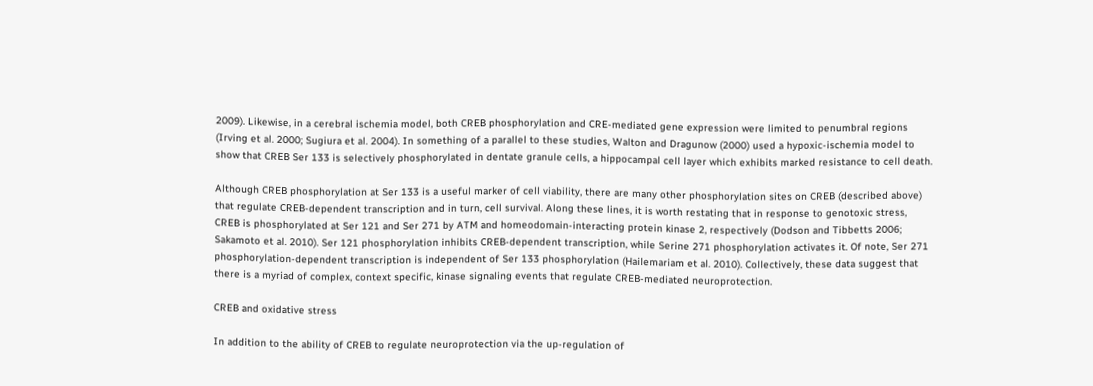2009). Likewise, in a cerebral ischemia model, both CREB phosphorylation and CRE-mediated gene expression were limited to penumbral regions (Irving et al. 2000; Sugiura et al. 2004). In something of a parallel to these studies, Walton and Dragunow (2000) used a hypoxic-ischemia model to show that CREB Ser 133 is selectively phosphorylated in dentate granule cells, a hippocampal cell layer which exhibits marked resistance to cell death.

Although CREB phosphorylation at Ser 133 is a useful marker of cell viability, there are many other phosphorylation sites on CREB (described above) that regulate CREB-dependent transcription and in turn, cell survival. Along these lines, it is worth restating that in response to genotoxic stress, CREB is phosphorylated at Ser 121 and Ser 271 by ATM and homeodomain-interacting protein kinase 2, respectively (Dodson and Tibbetts 2006; Sakamoto et al. 2010). Ser 121 phosphorylation inhibits CREB-dependent transcription, while Serine 271 phosphorylation activates it. Of note, Ser 271 phosphorylation-dependent transcription is independent of Ser 133 phosphorylation (Hailemariam et al. 2010). Collectively, these data suggest that there is a myriad of complex, context specific, kinase signaling events that regulate CREB-mediated neuroprotection.

CREB and oxidative stress

In addition to the ability of CREB to regulate neuroprotection via the up-regulation of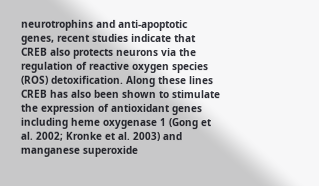neurotrophins and anti-apoptotic genes, recent studies indicate that CREB also protects neurons via the regulation of reactive oxygen species (ROS) detoxification. Along these lines CREB has also been shown to stimulate the expression of antioxidant genes including heme oxygenase 1 (Gong et al. 2002; Kronke et al. 2003) and manganese superoxide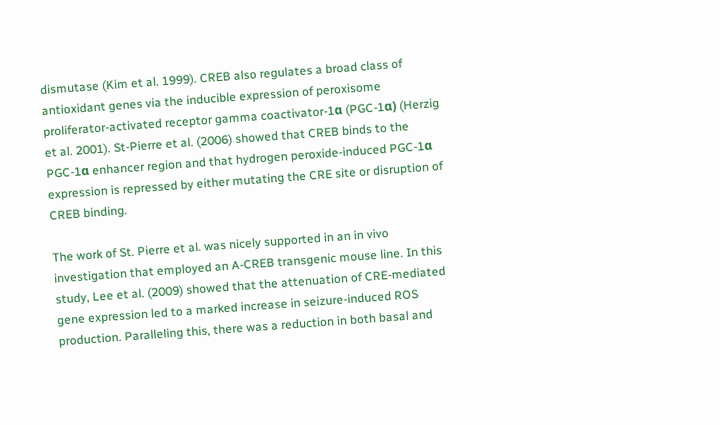dismutase (Kim et al. 1999). CREB also regulates a broad class of antioxidant genes via the inducible expression of peroxisome proliferator-activated receptor gamma coactivator-1α (PGC-1α) (Herzig et al. 2001). St-Pierre et al. (2006) showed that CREB binds to the PGC-1α enhancer region and that hydrogen peroxide-induced PGC-1α expression is repressed by either mutating the CRE site or disruption of CREB binding.

The work of St. Pierre et al. was nicely supported in an in vivo investigation that employed an A-CREB transgenic mouse line. In this study, Lee et al. (2009) showed that the attenuation of CRE-mediated gene expression led to a marked increase in seizure-induced ROS production. Paralleling this, there was a reduction in both basal and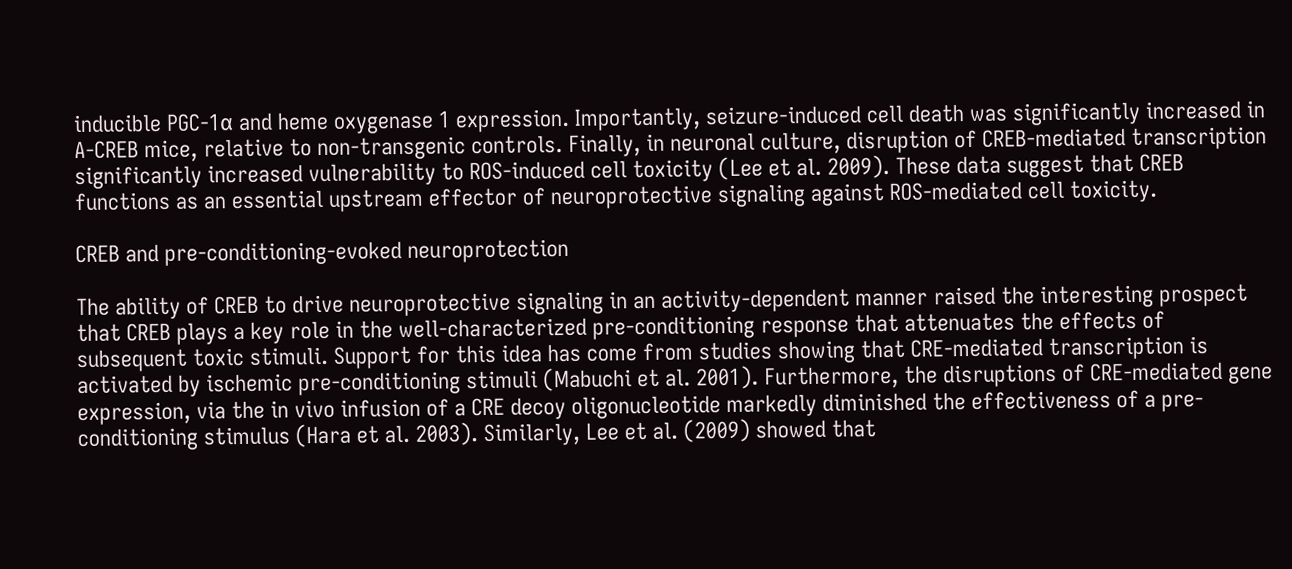inducible PGC-1α and heme oxygenase 1 expression. Importantly, seizure-induced cell death was significantly increased in A-CREB mice, relative to non-transgenic controls. Finally, in neuronal culture, disruption of CREB-mediated transcription significantly increased vulnerability to ROS-induced cell toxicity (Lee et al. 2009). These data suggest that CREB functions as an essential upstream effector of neuroprotective signaling against ROS-mediated cell toxicity.

CREB and pre-conditioning-evoked neuroprotection

The ability of CREB to drive neuroprotective signaling in an activity-dependent manner raised the interesting prospect that CREB plays a key role in the well-characterized pre-conditioning response that attenuates the effects of subsequent toxic stimuli. Support for this idea has come from studies showing that CRE-mediated transcription is activated by ischemic pre-conditioning stimuli (Mabuchi et al. 2001). Furthermore, the disruptions of CRE-mediated gene expression, via the in vivo infusion of a CRE decoy oligonucleotide markedly diminished the effectiveness of a pre-conditioning stimulus (Hara et al. 2003). Similarly, Lee et al. (2009) showed that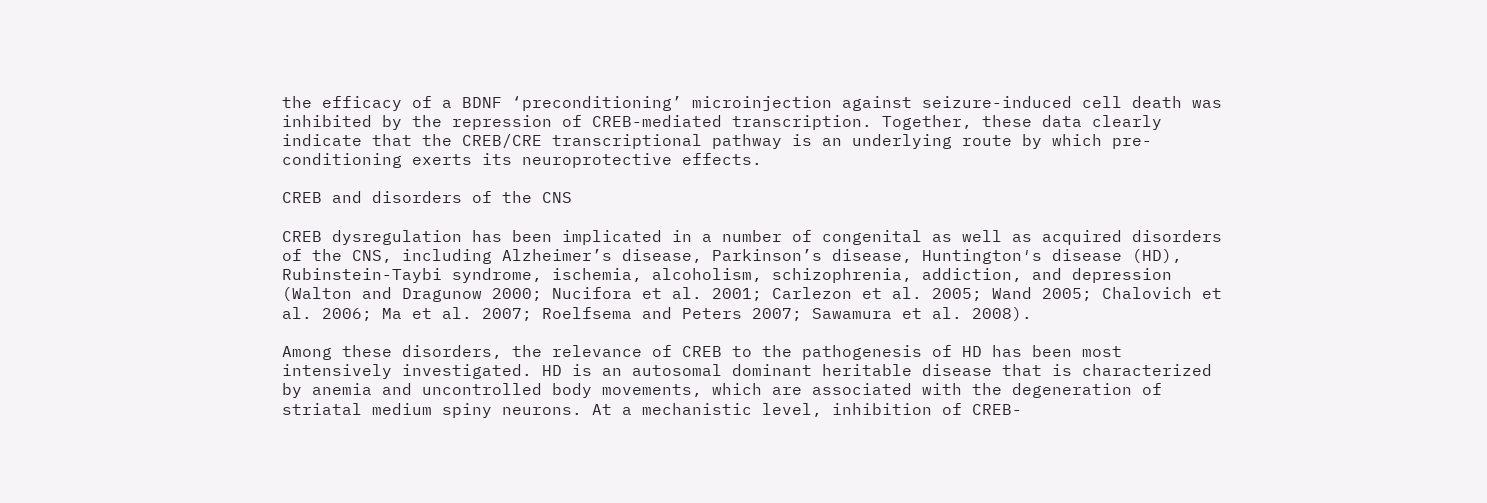the efficacy of a BDNF ‘preconditioning’ microinjection against seizure-induced cell death was inhibited by the repression of CREB-mediated transcription. Together, these data clearly indicate that the CREB/CRE transcriptional pathway is an underlying route by which pre-conditioning exerts its neuroprotective effects.

CREB and disorders of the CNS

CREB dysregulation has been implicated in a number of congenital as well as acquired disorders of the CNS, including Alzheimer’s disease, Parkinson’s disease, Huntington′s disease (HD), Rubinstein-Taybi syndrome, ischemia, alcoholism, schizophrenia, addiction, and depression (Walton and Dragunow 2000; Nucifora et al. 2001; Carlezon et al. 2005; Wand 2005; Chalovich et al. 2006; Ma et al. 2007; Roelfsema and Peters 2007; Sawamura et al. 2008).

Among these disorders, the relevance of CREB to the pathogenesis of HD has been most intensively investigated. HD is an autosomal dominant heritable disease that is characterized by anemia and uncontrolled body movements, which are associated with the degeneration of striatal medium spiny neurons. At a mechanistic level, inhibition of CREB-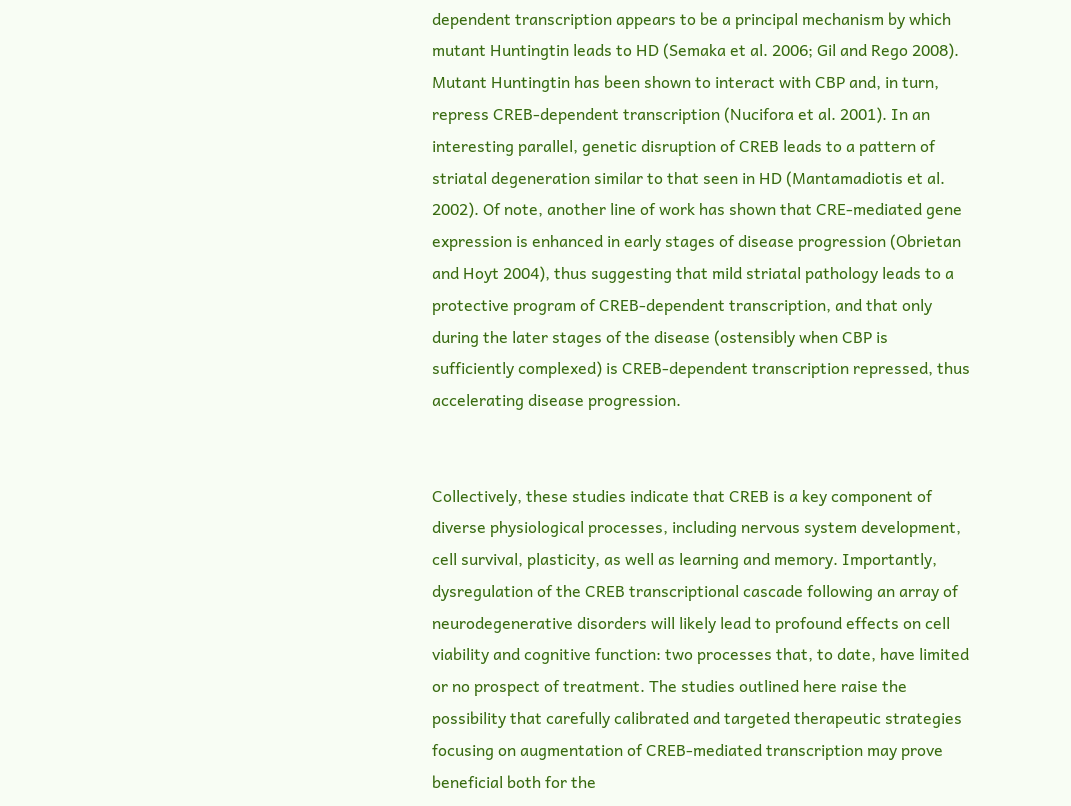dependent transcription appears to be a principal mechanism by which mutant Huntingtin leads to HD (Semaka et al. 2006; Gil and Rego 2008). Mutant Huntingtin has been shown to interact with CBP and, in turn, repress CREB-dependent transcription (Nucifora et al. 2001). In an interesting parallel, genetic disruption of CREB leads to a pattern of striatal degeneration similar to that seen in HD (Mantamadiotis et al. 2002). Of note, another line of work has shown that CRE-mediated gene expression is enhanced in early stages of disease progression (Obrietan and Hoyt 2004), thus suggesting that mild striatal pathology leads to a protective program of CREB-dependent transcription, and that only during the later stages of the disease (ostensibly when CBP is sufficiently complexed) is CREB-dependent transcription repressed, thus accelerating disease progression.


Collectively, these studies indicate that CREB is a key component of diverse physiological processes, including nervous system development, cell survival, plasticity, as well as learning and memory. Importantly, dysregulation of the CREB transcriptional cascade following an array of neurodegenerative disorders will likely lead to profound effects on cell viability and cognitive function: two processes that, to date, have limited or no prospect of treatment. The studies outlined here raise the possibility that carefully calibrated and targeted therapeutic strategies focusing on augmentation of CREB-mediated transcription may prove beneficial both for the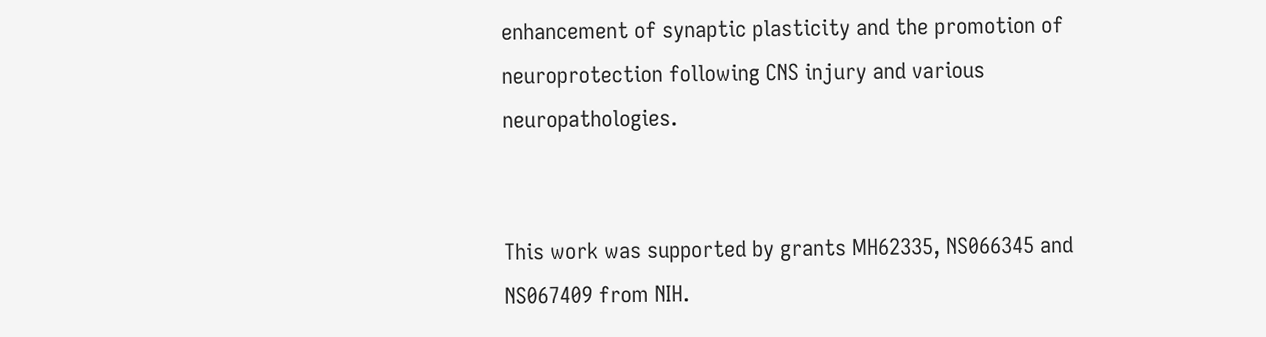enhancement of synaptic plasticity and the promotion of neuroprotection following CNS injury and various neuropathologies.


This work was supported by grants MH62335, NS066345 and NS067409 from NIH.